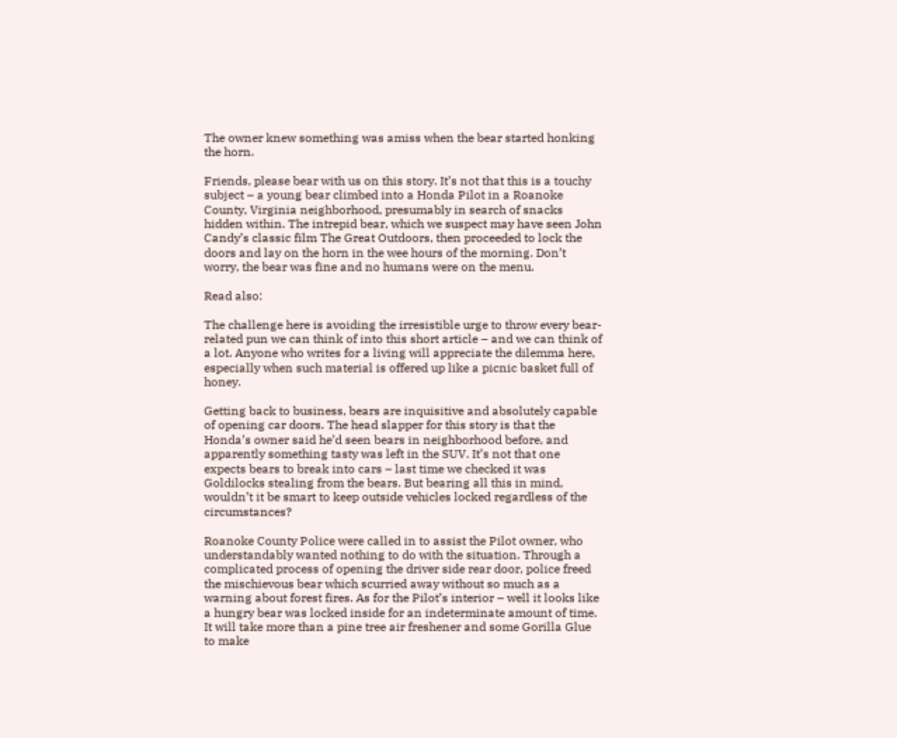The owner knew something was amiss when the bear started honking the horn.

Friends, please bear with us on this story. It’s not that this is a touchy subject – a young bear climbed into a Honda Pilot in a Roanoke County, Virginia neighborhood, presumably in search of snacks hidden within. The intrepid bear, which we suspect may have seen John Candy’s classic film The Great Outdoors, then proceeded to lock the doors and lay on the horn in the wee hours of the morning. Don’t worry, the bear was fine and no humans were on the menu.

Read also:

The challenge here is avoiding the irresistible urge to throw every bear-related pun we can think of into this short article – and we can think of a lot. Anyone who writes for a living will appreciate the dilemma here, especially when such material is offered up like a picnic basket full of honey.

Getting back to business, bears are inquisitive and absolutely capable of opening car doors. The head slapper for this story is that the Honda’s owner said he’d seen bears in neighborhood before, and apparently something tasty was left in the SUV. It’s not that one expects bears to break into cars – last time we checked it was Goldilocks stealing from the bears. But bearing all this in mind, wouldn’t it be smart to keep outside vehicles locked regardless of the circumstances?

Roanoke County Police were called in to assist the Pilot owner, who understandably wanted nothing to do with the situation. Through a complicated process of opening the driver side rear door, police freed the mischievous bear which scurried away without so much as a warning about forest fires. As for the Pilot’s interior – well it looks like a hungry bear was locked inside for an indeterminate amount of time. It will take more than a pine tree air freshener and some Gorilla Glue to make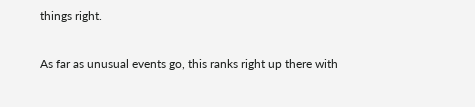things right.

As far as unusual events go, this ranks right up there with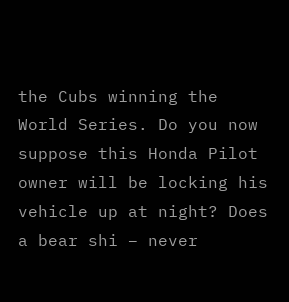the Cubs winning the World Series. Do you now suppose this Honda Pilot owner will be locking his vehicle up at night? Does a bear shi – never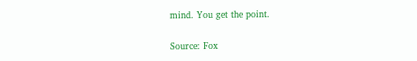mind. You get the point.

Source: Fox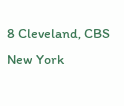8 Cleveland, CBS New York